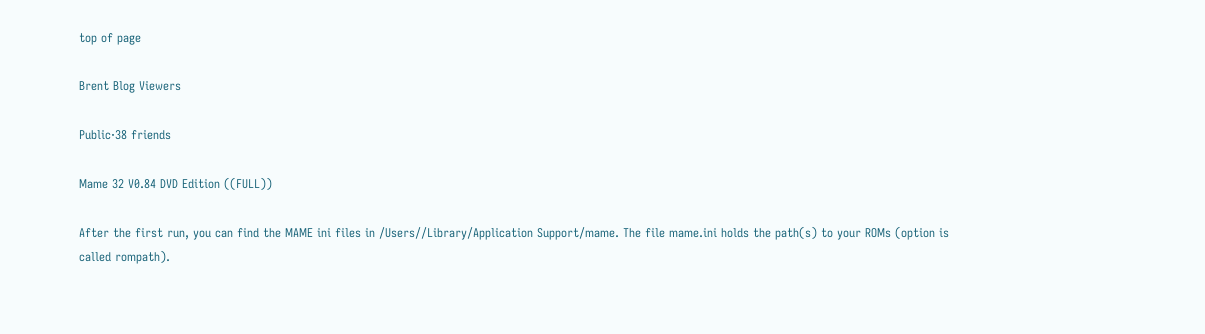top of page

Brent Blog Viewers

Public·38 friends

Mame 32 V0.84 DVD Edition ((FULL))

After the first run, you can find the MAME ini files in /Users//Library/Application Support/mame. The file mame.ini holds the path(s) to your ROMs (option is called rompath).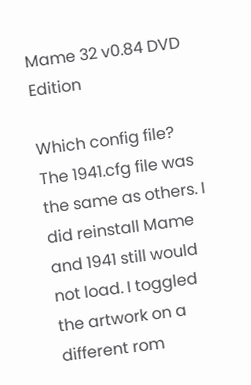Mame 32 v0.84 DVD Edition

Which config file? The 1941.cfg file was the same as others. I did reinstall Mame and 1941 still would not load. I toggled the artwork on a different rom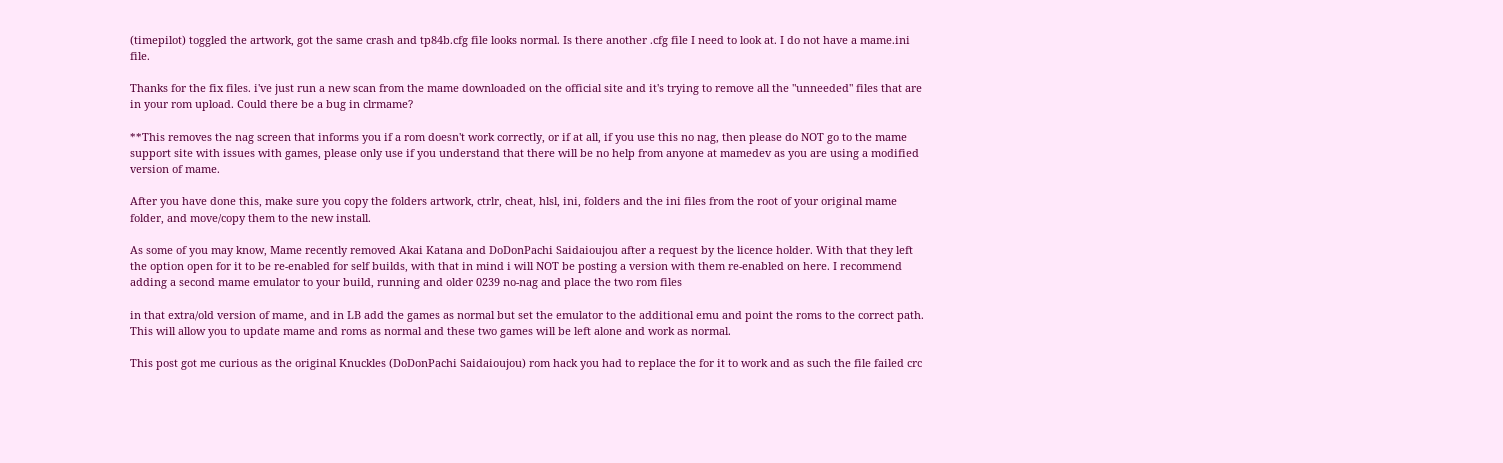(timepilot) toggled the artwork, got the same crash and tp84b.cfg file looks normal. Is there another .cfg file I need to look at. I do not have a mame.ini file.

Thanks for the fix files. i've just run a new scan from the mame downloaded on the official site and it's trying to remove all the "unneeded" files that are in your rom upload. Could there be a bug in clrmame?

**This removes the nag screen that informs you if a rom doesn't work correctly, or if at all, if you use this no nag, then please do NOT go to the mame support site with issues with games, please only use if you understand that there will be no help from anyone at mamedev as you are using a modified version of mame.

After you have done this, make sure you copy the folders artwork, ctrlr, cheat, hlsl, ini, folders and the ini files from the root of your original mame folder, and move/copy them to the new install.

As some of you may know, Mame recently removed Akai Katana and DoDonPachi Saidaioujou after a request by the licence holder. With that they left the option open for it to be re-enabled for self builds, with that in mind i will NOT be posting a version with them re-enabled on here. I recommend adding a second mame emulator to your build, running and older 0239 no-nag and place the two rom files

in that extra/old version of mame, and in LB add the games as normal but set the emulator to the additional emu and point the roms to the correct path. This will allow you to update mame and roms as normal and these two games will be left alone and work as normal.

This post got me curious as the original Knuckles (DoDonPachi Saidaioujou) rom hack you had to replace the for it to work and as such the file failed crc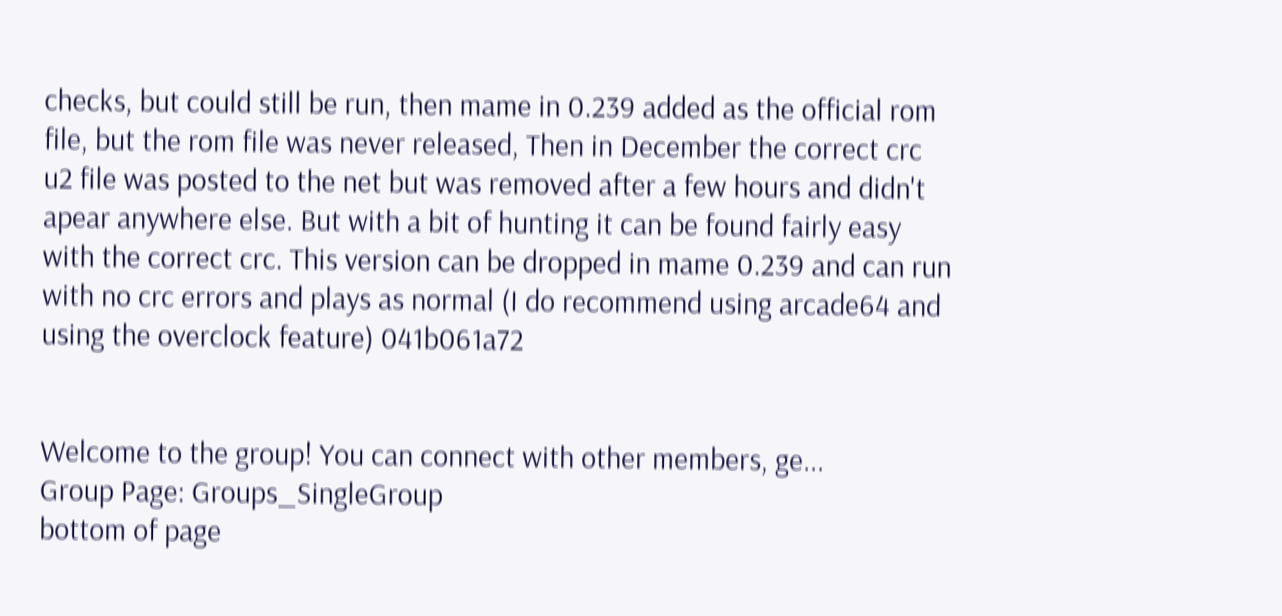checks, but could still be run, then mame in 0.239 added as the official rom file, but the rom file was never released, Then in December the correct crc u2 file was posted to the net but was removed after a few hours and didn't apear anywhere else. But with a bit of hunting it can be found fairly easy with the correct crc. This version can be dropped in mame 0.239 and can run with no crc errors and plays as normal (I do recommend using arcade64 and using the overclock feature) 041b061a72


Welcome to the group! You can connect with other members, ge...
Group Page: Groups_SingleGroup
bottom of page